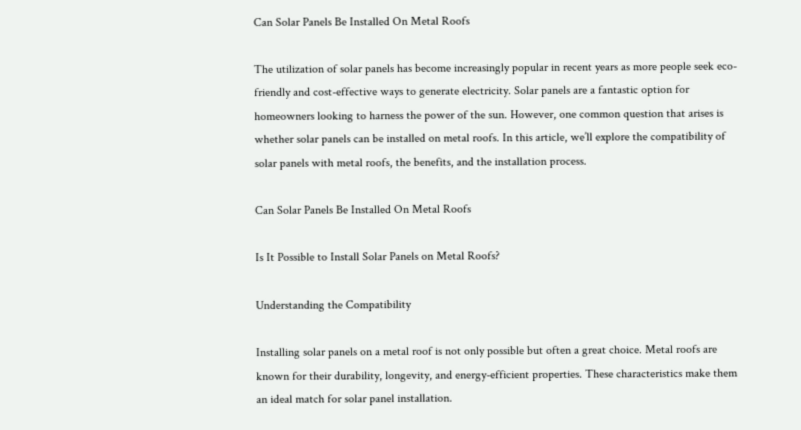Can Solar Panels Be Installed On Metal Roofs

The utilization of solar panels has become increasingly popular in recent years as more people seek eco-friendly and cost-effective ways to generate electricity. Solar panels are a fantastic option for homeowners looking to harness the power of the sun. However, one common question that arises is whether solar panels can be installed on metal roofs. In this article, we’ll explore the compatibility of solar panels with metal roofs, the benefits, and the installation process.

Can Solar Panels Be Installed On Metal Roofs

Is It Possible to Install Solar Panels on Metal Roofs?

Understanding the Compatibility

Installing solar panels on a metal roof is not only possible but often a great choice. Metal roofs are known for their durability, longevity, and energy-efficient properties. These characteristics make them an ideal match for solar panel installation.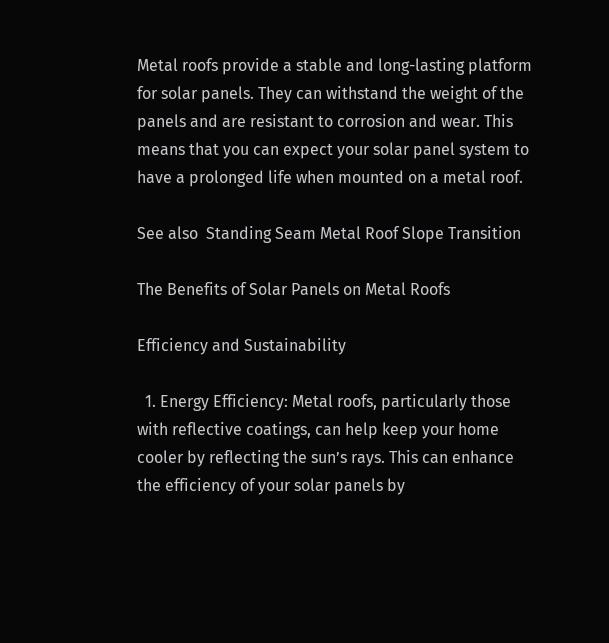Metal roofs provide a stable and long-lasting platform for solar panels. They can withstand the weight of the panels and are resistant to corrosion and wear. This means that you can expect your solar panel system to have a prolonged life when mounted on a metal roof.

See also  Standing Seam Metal Roof Slope Transition

The Benefits of Solar Panels on Metal Roofs

Efficiency and Sustainability

  1. Energy Efficiency: Metal roofs, particularly those with reflective coatings, can help keep your home cooler by reflecting the sun’s rays. This can enhance the efficiency of your solar panels by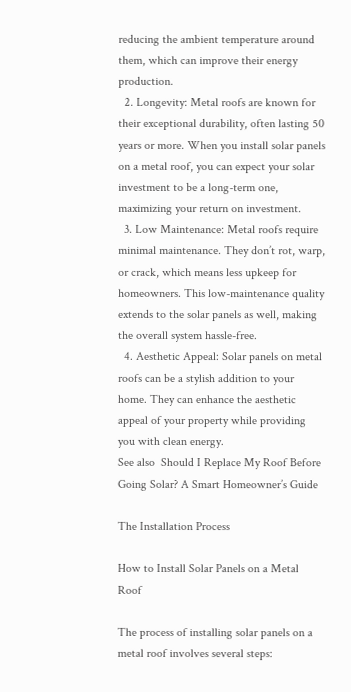reducing the ambient temperature around them, which can improve their energy production.
  2. Longevity: Metal roofs are known for their exceptional durability, often lasting 50 years or more. When you install solar panels on a metal roof, you can expect your solar investment to be a long-term one, maximizing your return on investment.
  3. Low Maintenance: Metal roofs require minimal maintenance. They don’t rot, warp, or crack, which means less upkeep for homeowners. This low-maintenance quality extends to the solar panels as well, making the overall system hassle-free.
  4. Aesthetic Appeal: Solar panels on metal roofs can be a stylish addition to your home. They can enhance the aesthetic appeal of your property while providing you with clean energy.
See also  Should I Replace My Roof Before Going Solar? A Smart Homeowner’s Guide

The Installation Process

How to Install Solar Panels on a Metal Roof

The process of installing solar panels on a metal roof involves several steps: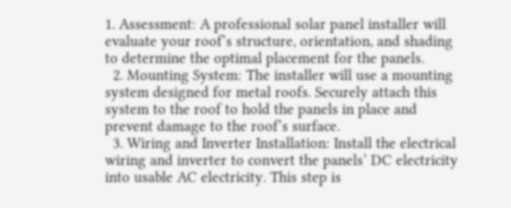1. Assessment: A professional solar panel installer will evaluate your roof’s structure, orientation, and shading to determine the optimal placement for the panels.
  2. Mounting System: The installer will use a mounting system designed for metal roofs. Securely attach this system to the roof to hold the panels in place and prevent damage to the roof’s surface.
  3. Wiring and Inverter Installation: Install the electrical wiring and inverter to convert the panels’ DC electricity into usable AC electricity. This step is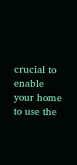crucial to enable your home to use the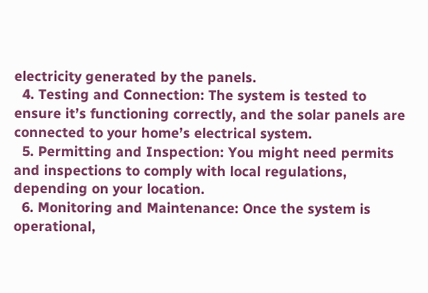electricity generated by the panels.
  4. Testing and Connection: The system is tested to ensure it’s functioning correctly, and the solar panels are connected to your home’s electrical system.
  5. Permitting and Inspection: You might need permits and inspections to comply with local regulations, depending on your location.
  6. Monitoring and Maintenance: Once the system is operational,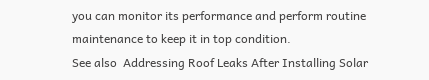you can monitor its performance and perform routine maintenance to keep it in top condition.
See also  Addressing Roof Leaks After Installing Solar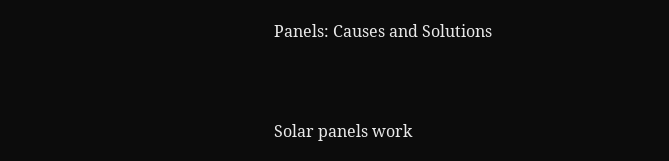Panels: Causes and Solutions


Solar panels work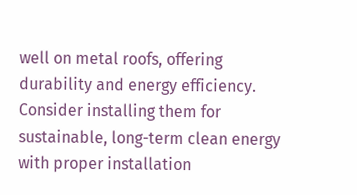well on metal roofs, offering durability and energy efficiency. Consider installing them for sustainable, long-term clean energy with proper installation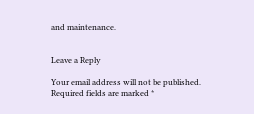and maintenance.


Leave a Reply

Your email address will not be published. Required fields are marked *